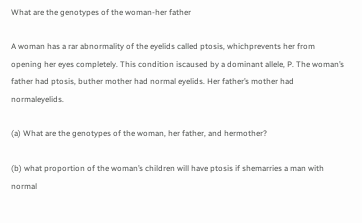What are the genotypes of the woman-her father

A woman has a rar abnormality of the eyelids called ptosis, whichprevents her from opening her eyes completely. This condition iscaused by a dominant allele, P. The woman’s father had ptosis, buther mother had normal eyelids. Her father’s mother had normaleyelids.

(a) What are the genotypes of the woman, her father, and hermother?

(b) what proportion of the woman’s children will have ptosis if shemarries a man with normal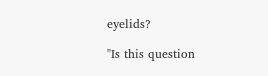eyelids?

"Is this question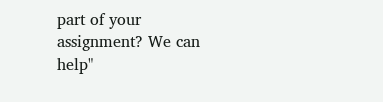part of your assignment? We can help"